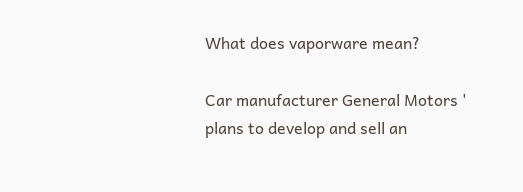What does vaporware mean?

Car manufacturer General Motors ' plans to develop and sell an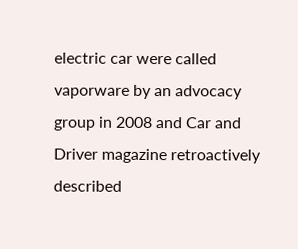electric car were called vaporware by an advocacy group in 2008 and Car and Driver magazine retroactively described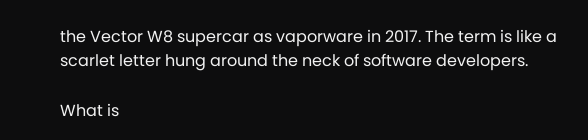the Vector W8 supercar as vaporware in 2017. The term is like a scarlet letter hung around the neck of software developers.

What is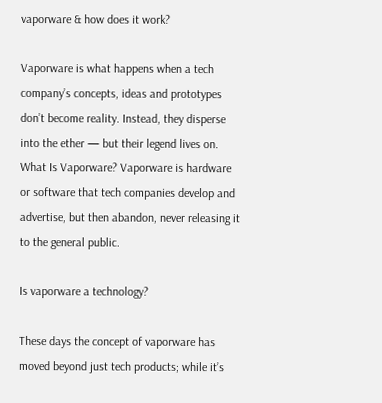vaporware & how does it work?

Vaporware is what happens when a tech company’s concepts, ideas and prototypes don’t become reality. Instead, they disperse into the ether — but their legend lives on. What Is Vaporware? Vaporware is hardware or software that tech companies develop and advertise, but then abandon, never releasing it to the general public.

Is vaporware a technology?

These days the concept of vaporware has moved beyond just tech products; while it’s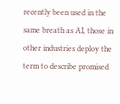recently been used in the same breath as AI, those in other industries deploy the term to describe promised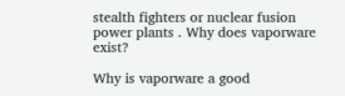stealth fighters or nuclear fusion power plants . Why does vaporware exist?

Why is vaporware a good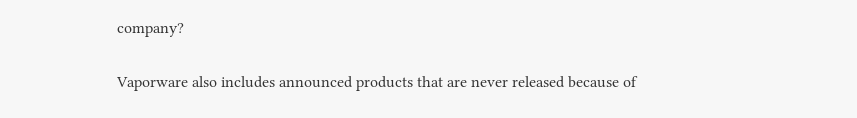company?

Vaporware also includes announced products that are never released because of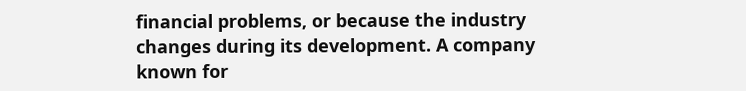financial problems, or because the industry changes during its development. A company known for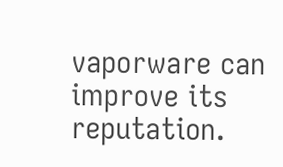vaporware can improve its reputation.